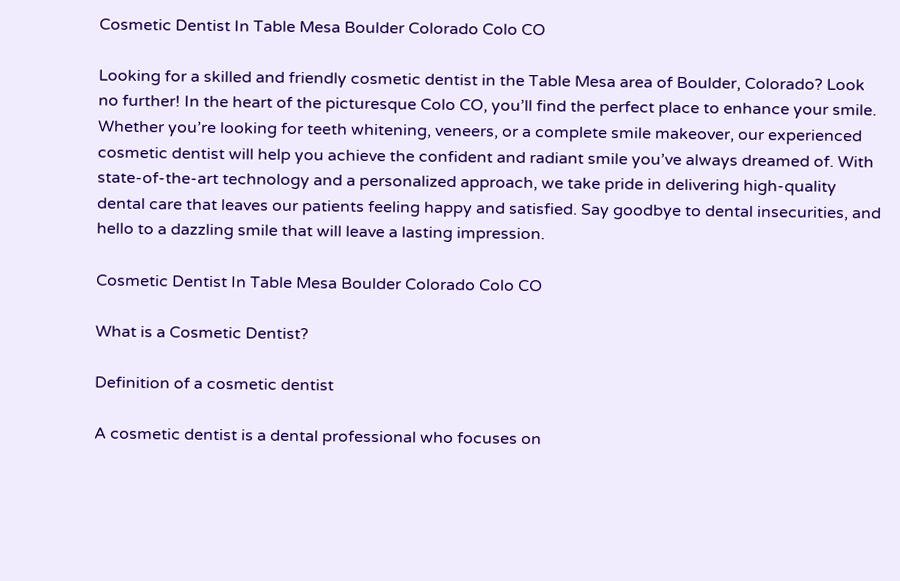Cosmetic Dentist In Table Mesa Boulder Colorado Colo CO

Looking for a skilled and friendly cosmetic dentist in the Table Mesa area of Boulder, Colorado? Look no further! In the heart of the picturesque Colo CO, you’ll find the perfect place to enhance your smile. Whether you’re looking for teeth whitening, veneers, or a complete smile makeover, our experienced cosmetic dentist will help you achieve the confident and radiant smile you’ve always dreamed of. With state-of-the-art technology and a personalized approach, we take pride in delivering high-quality dental care that leaves our patients feeling happy and satisfied. Say goodbye to dental insecurities, and hello to a dazzling smile that will leave a lasting impression.

Cosmetic Dentist In Table Mesa Boulder Colorado Colo CO

What is a Cosmetic Dentist?

Definition of a cosmetic dentist

A cosmetic dentist is a dental professional who focuses on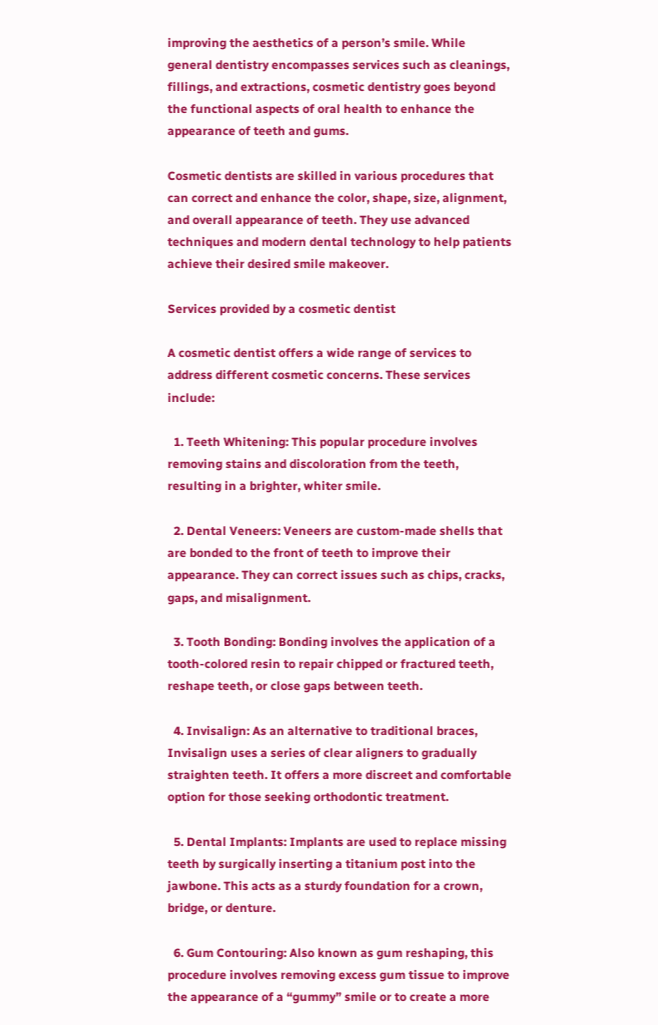improving the aesthetics of a person’s smile. While general dentistry encompasses services such as cleanings, fillings, and extractions, cosmetic dentistry goes beyond the functional aspects of oral health to enhance the appearance of teeth and gums.

Cosmetic dentists are skilled in various procedures that can correct and enhance the color, shape, size, alignment, and overall appearance of teeth. They use advanced techniques and modern dental technology to help patients achieve their desired smile makeover.

Services provided by a cosmetic dentist

A cosmetic dentist offers a wide range of services to address different cosmetic concerns. These services include:

  1. Teeth Whitening: This popular procedure involves removing stains and discoloration from the teeth, resulting in a brighter, whiter smile.

  2. Dental Veneers: Veneers are custom-made shells that are bonded to the front of teeth to improve their appearance. They can correct issues such as chips, cracks, gaps, and misalignment.

  3. Tooth Bonding: Bonding involves the application of a tooth-colored resin to repair chipped or fractured teeth, reshape teeth, or close gaps between teeth.

  4. Invisalign: As an alternative to traditional braces, Invisalign uses a series of clear aligners to gradually straighten teeth. It offers a more discreet and comfortable option for those seeking orthodontic treatment.

  5. Dental Implants: Implants are used to replace missing teeth by surgically inserting a titanium post into the jawbone. This acts as a sturdy foundation for a crown, bridge, or denture.

  6. Gum Contouring: Also known as gum reshaping, this procedure involves removing excess gum tissue to improve the appearance of a “gummy” smile or to create a more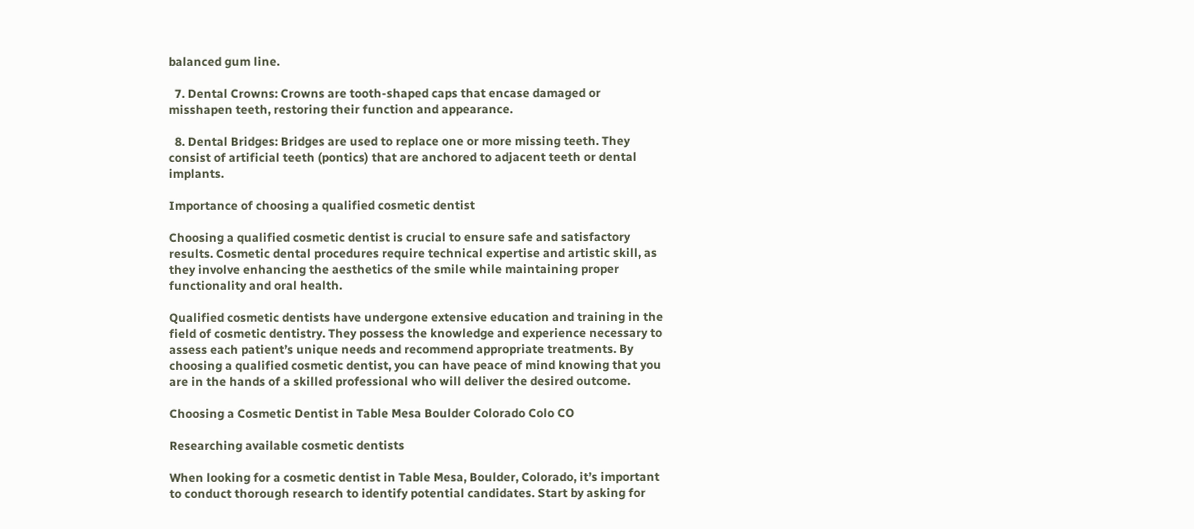balanced gum line.

  7. Dental Crowns: Crowns are tooth-shaped caps that encase damaged or misshapen teeth, restoring their function and appearance.

  8. Dental Bridges: Bridges are used to replace one or more missing teeth. They consist of artificial teeth (pontics) that are anchored to adjacent teeth or dental implants.

Importance of choosing a qualified cosmetic dentist

Choosing a qualified cosmetic dentist is crucial to ensure safe and satisfactory results. Cosmetic dental procedures require technical expertise and artistic skill, as they involve enhancing the aesthetics of the smile while maintaining proper functionality and oral health.

Qualified cosmetic dentists have undergone extensive education and training in the field of cosmetic dentistry. They possess the knowledge and experience necessary to assess each patient’s unique needs and recommend appropriate treatments. By choosing a qualified cosmetic dentist, you can have peace of mind knowing that you are in the hands of a skilled professional who will deliver the desired outcome.

Choosing a Cosmetic Dentist in Table Mesa Boulder Colorado Colo CO

Researching available cosmetic dentists

When looking for a cosmetic dentist in Table Mesa, Boulder, Colorado, it’s important to conduct thorough research to identify potential candidates. Start by asking for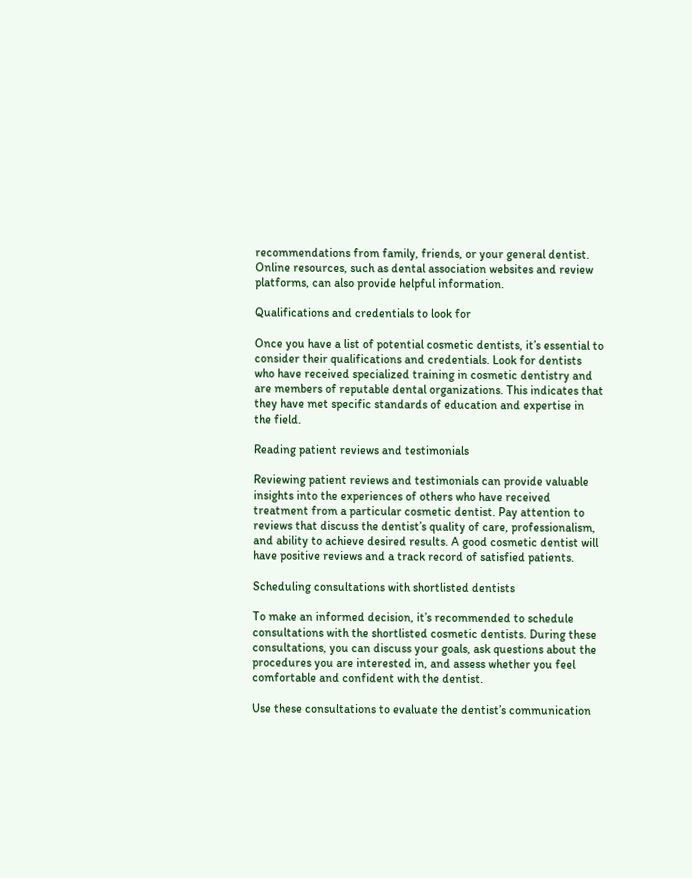recommendations from family, friends, or your general dentist. Online resources, such as dental association websites and review platforms, can also provide helpful information.

Qualifications and credentials to look for

Once you have a list of potential cosmetic dentists, it’s essential to consider their qualifications and credentials. Look for dentists who have received specialized training in cosmetic dentistry and are members of reputable dental organizations. This indicates that they have met specific standards of education and expertise in the field.

Reading patient reviews and testimonials

Reviewing patient reviews and testimonials can provide valuable insights into the experiences of others who have received treatment from a particular cosmetic dentist. Pay attention to reviews that discuss the dentist’s quality of care, professionalism, and ability to achieve desired results. A good cosmetic dentist will have positive reviews and a track record of satisfied patients.

Scheduling consultations with shortlisted dentists

To make an informed decision, it’s recommended to schedule consultations with the shortlisted cosmetic dentists. During these consultations, you can discuss your goals, ask questions about the procedures you are interested in, and assess whether you feel comfortable and confident with the dentist.

Use these consultations to evaluate the dentist’s communication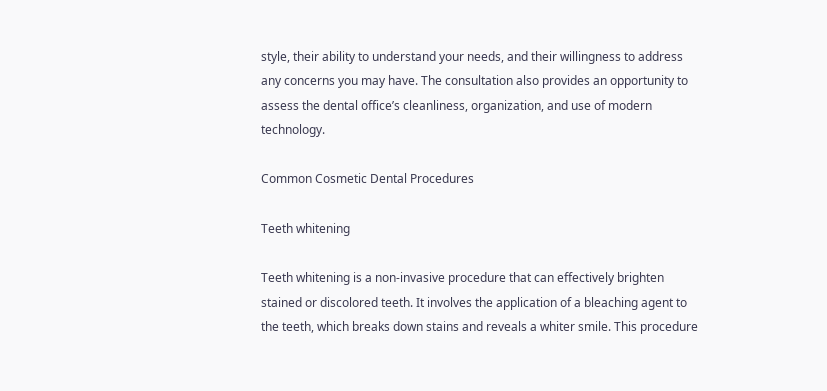style, their ability to understand your needs, and their willingness to address any concerns you may have. The consultation also provides an opportunity to assess the dental office’s cleanliness, organization, and use of modern technology.

Common Cosmetic Dental Procedures

Teeth whitening

Teeth whitening is a non-invasive procedure that can effectively brighten stained or discolored teeth. It involves the application of a bleaching agent to the teeth, which breaks down stains and reveals a whiter smile. This procedure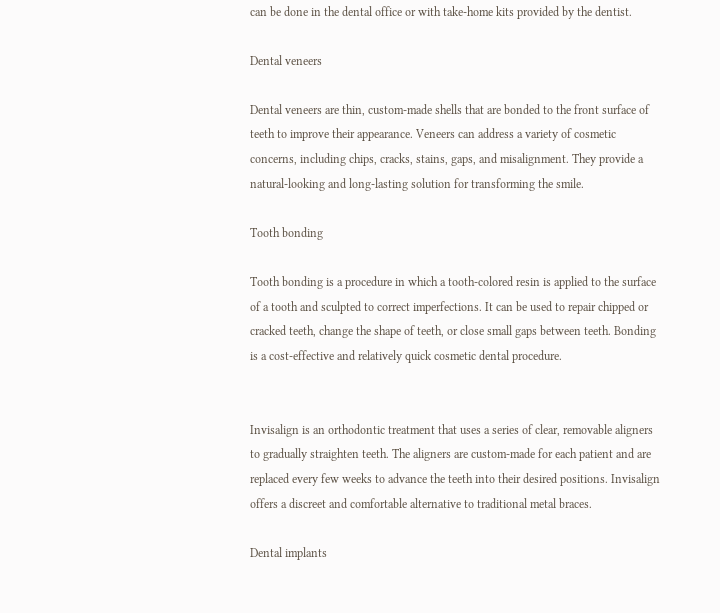can be done in the dental office or with take-home kits provided by the dentist.

Dental veneers

Dental veneers are thin, custom-made shells that are bonded to the front surface of teeth to improve their appearance. Veneers can address a variety of cosmetic concerns, including chips, cracks, stains, gaps, and misalignment. They provide a natural-looking and long-lasting solution for transforming the smile.

Tooth bonding

Tooth bonding is a procedure in which a tooth-colored resin is applied to the surface of a tooth and sculpted to correct imperfections. It can be used to repair chipped or cracked teeth, change the shape of teeth, or close small gaps between teeth. Bonding is a cost-effective and relatively quick cosmetic dental procedure.


Invisalign is an orthodontic treatment that uses a series of clear, removable aligners to gradually straighten teeth. The aligners are custom-made for each patient and are replaced every few weeks to advance the teeth into their desired positions. Invisalign offers a discreet and comfortable alternative to traditional metal braces.

Dental implants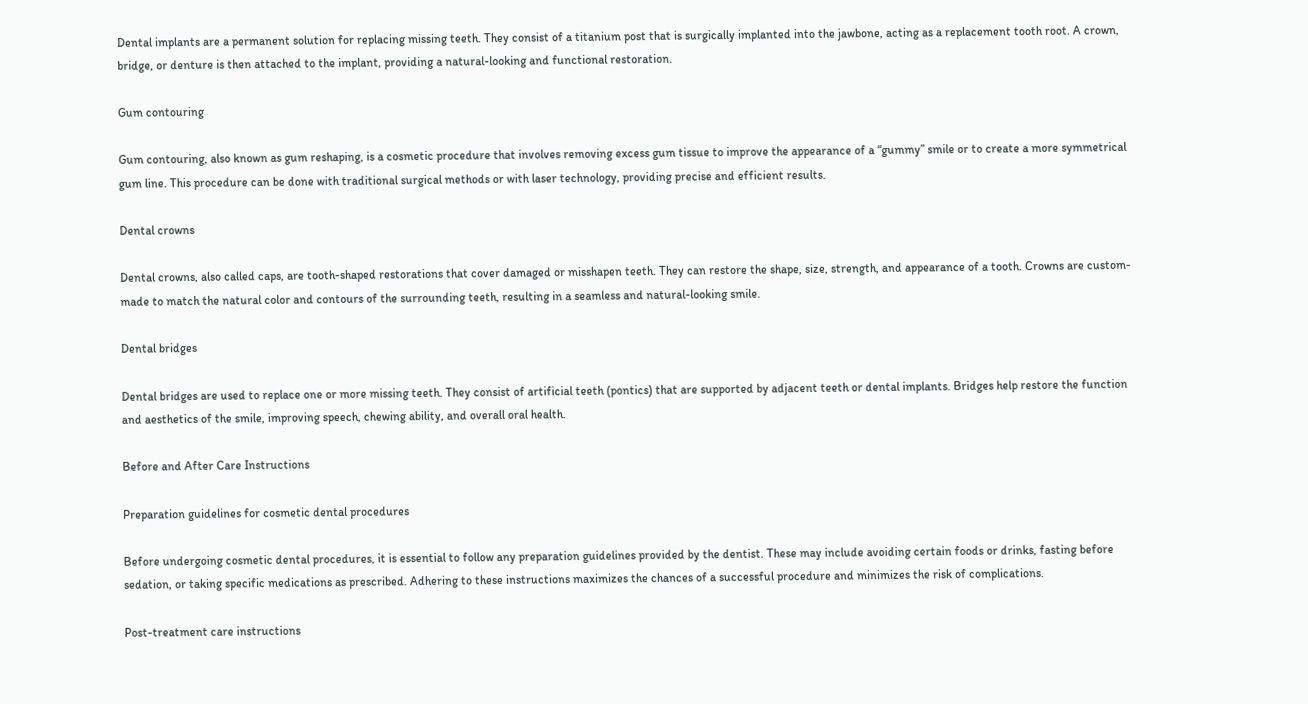Dental implants are a permanent solution for replacing missing teeth. They consist of a titanium post that is surgically implanted into the jawbone, acting as a replacement tooth root. A crown, bridge, or denture is then attached to the implant, providing a natural-looking and functional restoration.

Gum contouring

Gum contouring, also known as gum reshaping, is a cosmetic procedure that involves removing excess gum tissue to improve the appearance of a “gummy” smile or to create a more symmetrical gum line. This procedure can be done with traditional surgical methods or with laser technology, providing precise and efficient results.

Dental crowns

Dental crowns, also called caps, are tooth-shaped restorations that cover damaged or misshapen teeth. They can restore the shape, size, strength, and appearance of a tooth. Crowns are custom-made to match the natural color and contours of the surrounding teeth, resulting in a seamless and natural-looking smile.

Dental bridges

Dental bridges are used to replace one or more missing teeth. They consist of artificial teeth (pontics) that are supported by adjacent teeth or dental implants. Bridges help restore the function and aesthetics of the smile, improving speech, chewing ability, and overall oral health.

Before and After Care Instructions

Preparation guidelines for cosmetic dental procedures

Before undergoing cosmetic dental procedures, it is essential to follow any preparation guidelines provided by the dentist. These may include avoiding certain foods or drinks, fasting before sedation, or taking specific medications as prescribed. Adhering to these instructions maximizes the chances of a successful procedure and minimizes the risk of complications.

Post-treatment care instructions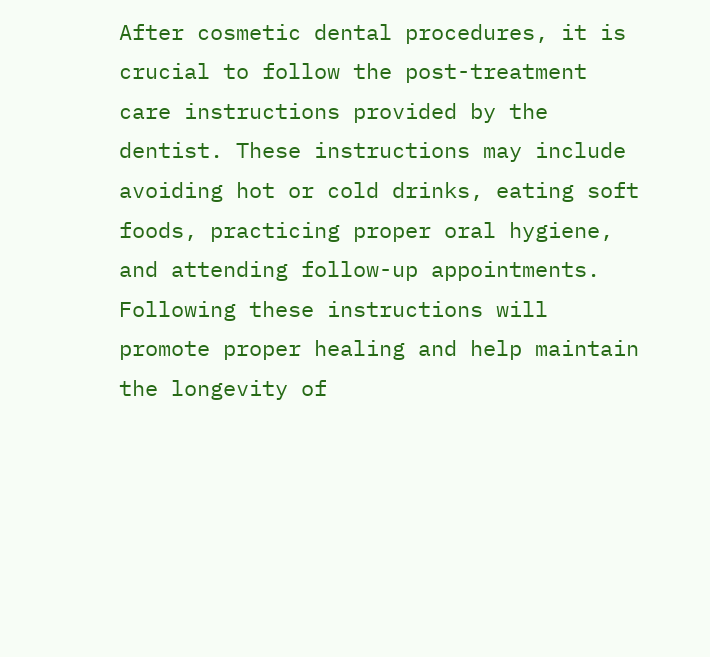After cosmetic dental procedures, it is crucial to follow the post-treatment care instructions provided by the dentist. These instructions may include avoiding hot or cold drinks, eating soft foods, practicing proper oral hygiene, and attending follow-up appointments. Following these instructions will promote proper healing and help maintain the longevity of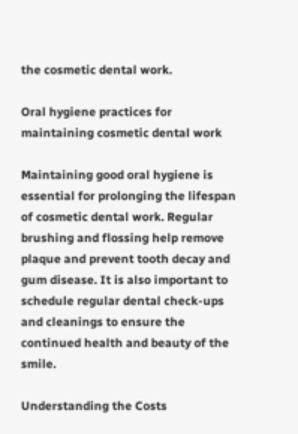the cosmetic dental work.

Oral hygiene practices for maintaining cosmetic dental work

Maintaining good oral hygiene is essential for prolonging the lifespan of cosmetic dental work. Regular brushing and flossing help remove plaque and prevent tooth decay and gum disease. It is also important to schedule regular dental check-ups and cleanings to ensure the continued health and beauty of the smile.

Understanding the Costs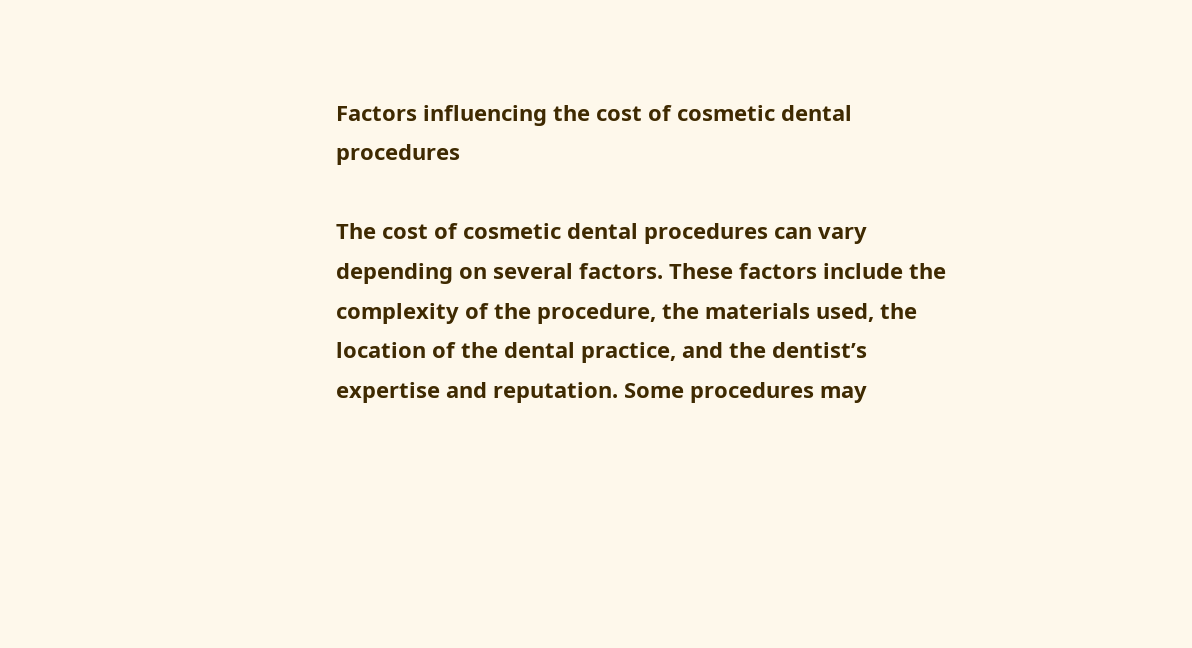Factors influencing the cost of cosmetic dental procedures

The cost of cosmetic dental procedures can vary depending on several factors. These factors include the complexity of the procedure, the materials used, the location of the dental practice, and the dentist’s expertise and reputation. Some procedures may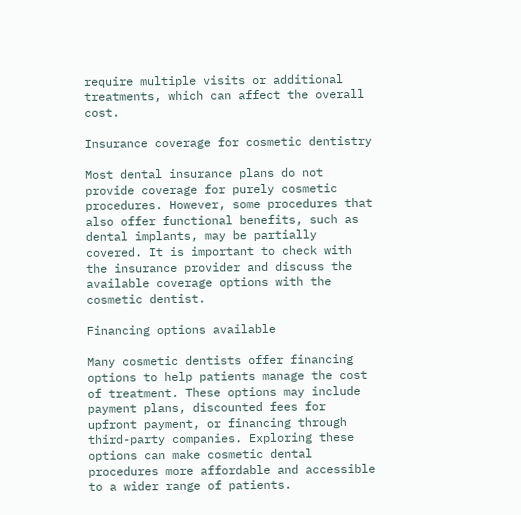require multiple visits or additional treatments, which can affect the overall cost.

Insurance coverage for cosmetic dentistry

Most dental insurance plans do not provide coverage for purely cosmetic procedures. However, some procedures that also offer functional benefits, such as dental implants, may be partially covered. It is important to check with the insurance provider and discuss the available coverage options with the cosmetic dentist.

Financing options available

Many cosmetic dentists offer financing options to help patients manage the cost of treatment. These options may include payment plans, discounted fees for upfront payment, or financing through third-party companies. Exploring these options can make cosmetic dental procedures more affordable and accessible to a wider range of patients.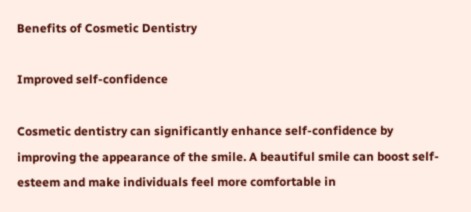Benefits of Cosmetic Dentistry

Improved self-confidence

Cosmetic dentistry can significantly enhance self-confidence by improving the appearance of the smile. A beautiful smile can boost self-esteem and make individuals feel more comfortable in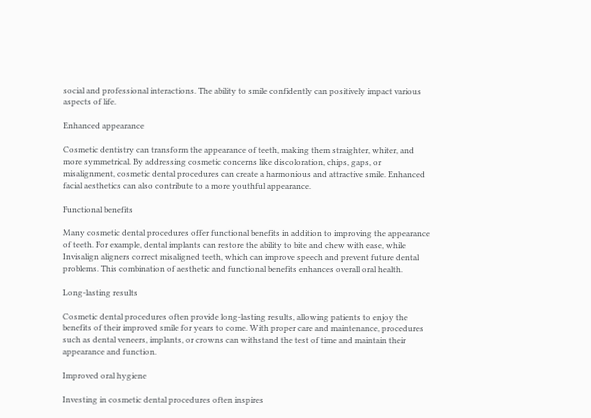social and professional interactions. The ability to smile confidently can positively impact various aspects of life.

Enhanced appearance

Cosmetic dentistry can transform the appearance of teeth, making them straighter, whiter, and more symmetrical. By addressing cosmetic concerns like discoloration, chips, gaps, or misalignment, cosmetic dental procedures can create a harmonious and attractive smile. Enhanced facial aesthetics can also contribute to a more youthful appearance.

Functional benefits

Many cosmetic dental procedures offer functional benefits in addition to improving the appearance of teeth. For example, dental implants can restore the ability to bite and chew with ease, while Invisalign aligners correct misaligned teeth, which can improve speech and prevent future dental problems. This combination of aesthetic and functional benefits enhances overall oral health.

Long-lasting results

Cosmetic dental procedures often provide long-lasting results, allowing patients to enjoy the benefits of their improved smile for years to come. With proper care and maintenance, procedures such as dental veneers, implants, or crowns can withstand the test of time and maintain their appearance and function.

Improved oral hygiene

Investing in cosmetic dental procedures often inspires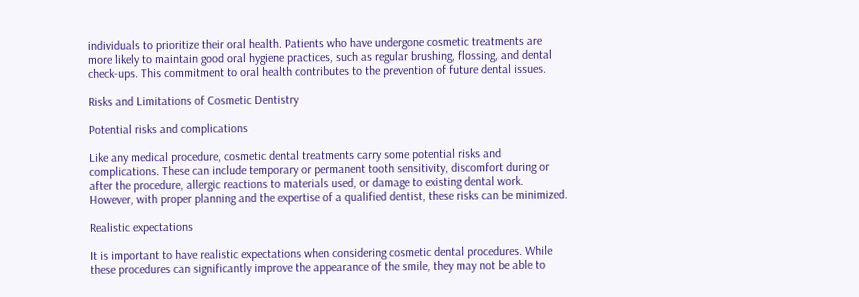individuals to prioritize their oral health. Patients who have undergone cosmetic treatments are more likely to maintain good oral hygiene practices, such as regular brushing, flossing, and dental check-ups. This commitment to oral health contributes to the prevention of future dental issues.

Risks and Limitations of Cosmetic Dentistry

Potential risks and complications

Like any medical procedure, cosmetic dental treatments carry some potential risks and complications. These can include temporary or permanent tooth sensitivity, discomfort during or after the procedure, allergic reactions to materials used, or damage to existing dental work. However, with proper planning and the expertise of a qualified dentist, these risks can be minimized.

Realistic expectations

It is important to have realistic expectations when considering cosmetic dental procedures. While these procedures can significantly improve the appearance of the smile, they may not be able to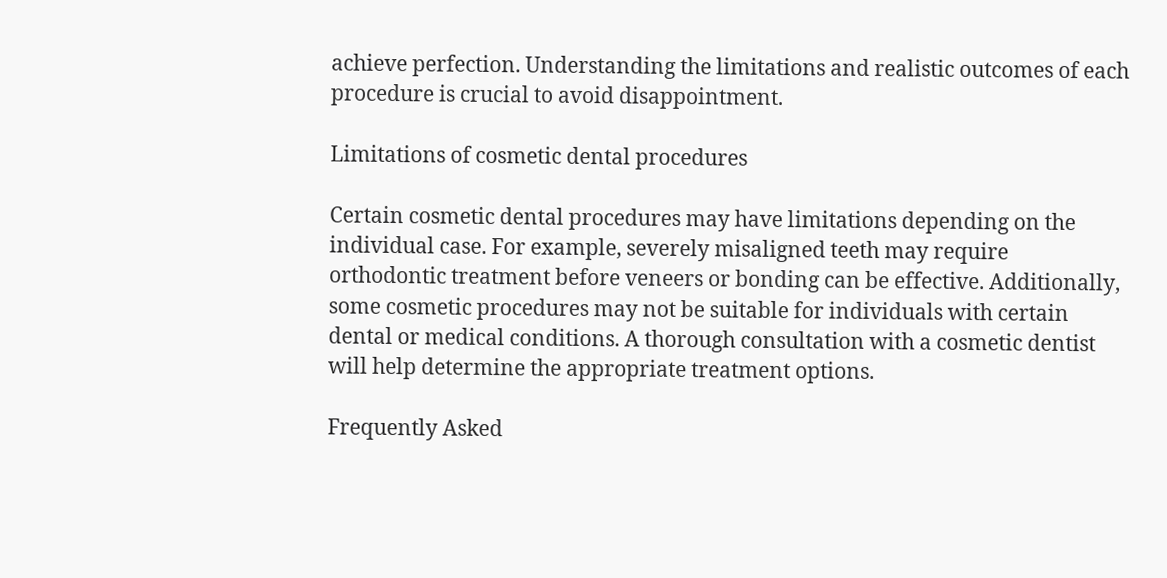achieve perfection. Understanding the limitations and realistic outcomes of each procedure is crucial to avoid disappointment.

Limitations of cosmetic dental procedures

Certain cosmetic dental procedures may have limitations depending on the individual case. For example, severely misaligned teeth may require orthodontic treatment before veneers or bonding can be effective. Additionally, some cosmetic procedures may not be suitable for individuals with certain dental or medical conditions. A thorough consultation with a cosmetic dentist will help determine the appropriate treatment options.

Frequently Asked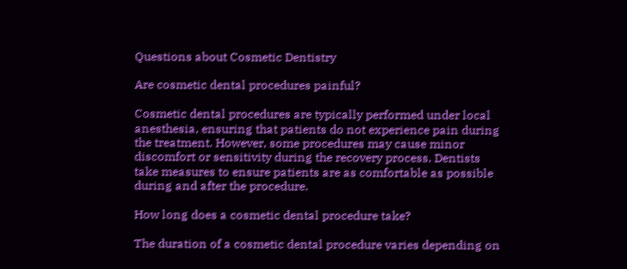Questions about Cosmetic Dentistry

Are cosmetic dental procedures painful?

Cosmetic dental procedures are typically performed under local anesthesia, ensuring that patients do not experience pain during the treatment. However, some procedures may cause minor discomfort or sensitivity during the recovery process. Dentists take measures to ensure patients are as comfortable as possible during and after the procedure.

How long does a cosmetic dental procedure take?

The duration of a cosmetic dental procedure varies depending on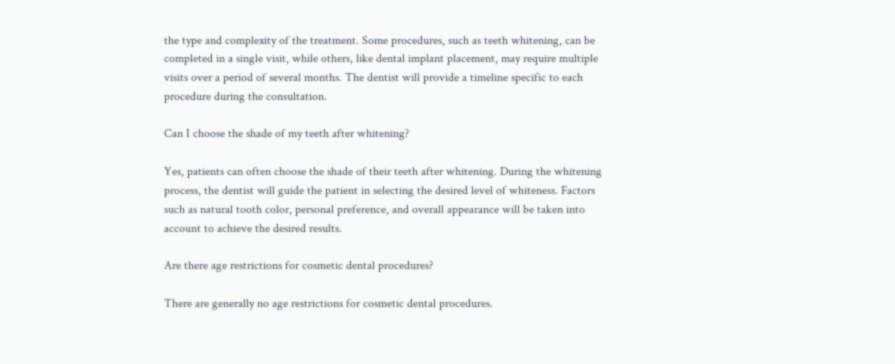the type and complexity of the treatment. Some procedures, such as teeth whitening, can be completed in a single visit, while others, like dental implant placement, may require multiple visits over a period of several months. The dentist will provide a timeline specific to each procedure during the consultation.

Can I choose the shade of my teeth after whitening?

Yes, patients can often choose the shade of their teeth after whitening. During the whitening process, the dentist will guide the patient in selecting the desired level of whiteness. Factors such as natural tooth color, personal preference, and overall appearance will be taken into account to achieve the desired results.

Are there age restrictions for cosmetic dental procedures?

There are generally no age restrictions for cosmetic dental procedures.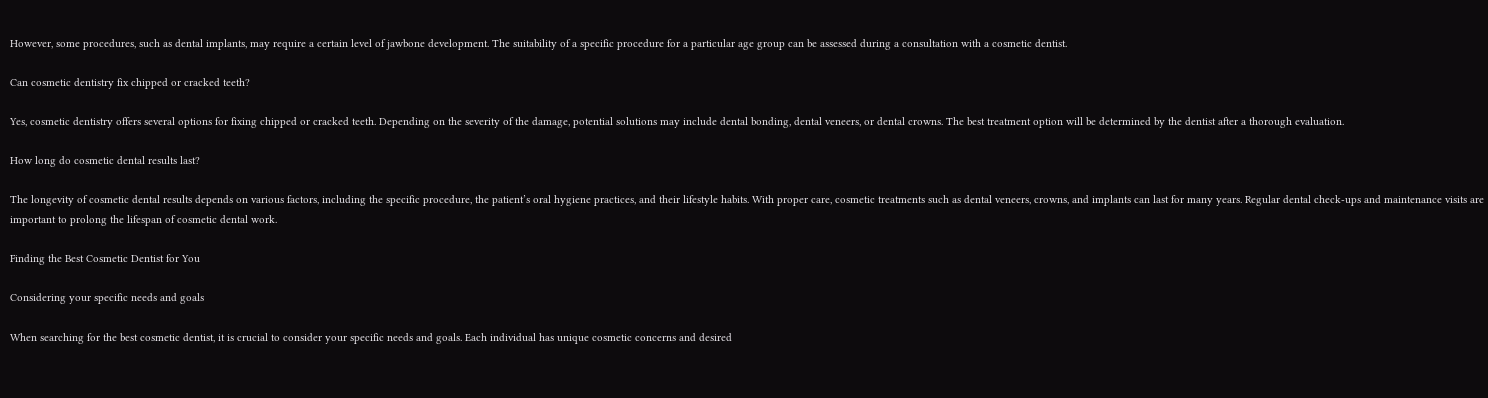However, some procedures, such as dental implants, may require a certain level of jawbone development. The suitability of a specific procedure for a particular age group can be assessed during a consultation with a cosmetic dentist.

Can cosmetic dentistry fix chipped or cracked teeth?

Yes, cosmetic dentistry offers several options for fixing chipped or cracked teeth. Depending on the severity of the damage, potential solutions may include dental bonding, dental veneers, or dental crowns. The best treatment option will be determined by the dentist after a thorough evaluation.

How long do cosmetic dental results last?

The longevity of cosmetic dental results depends on various factors, including the specific procedure, the patient’s oral hygiene practices, and their lifestyle habits. With proper care, cosmetic treatments such as dental veneers, crowns, and implants can last for many years. Regular dental check-ups and maintenance visits are important to prolong the lifespan of cosmetic dental work.

Finding the Best Cosmetic Dentist for You

Considering your specific needs and goals

When searching for the best cosmetic dentist, it is crucial to consider your specific needs and goals. Each individual has unique cosmetic concerns and desired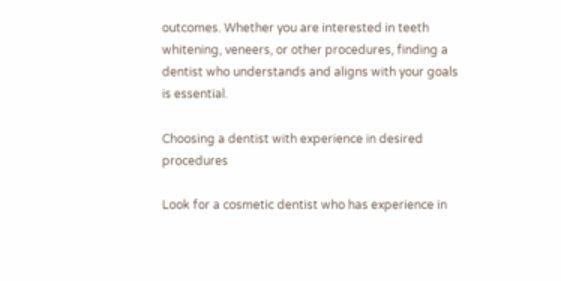outcomes. Whether you are interested in teeth whitening, veneers, or other procedures, finding a dentist who understands and aligns with your goals is essential.

Choosing a dentist with experience in desired procedures

Look for a cosmetic dentist who has experience in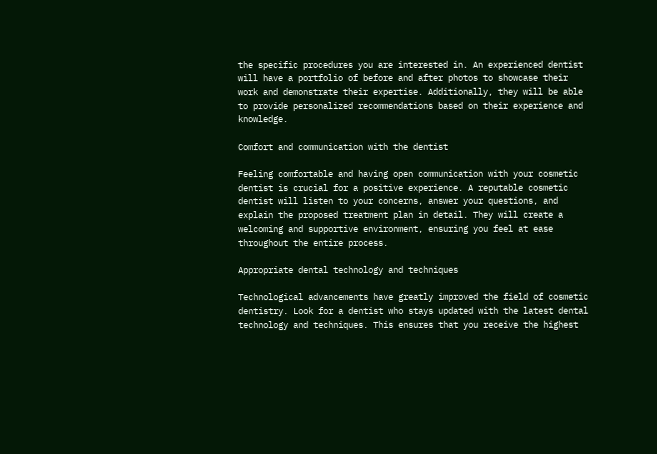the specific procedures you are interested in. An experienced dentist will have a portfolio of before and after photos to showcase their work and demonstrate their expertise. Additionally, they will be able to provide personalized recommendations based on their experience and knowledge.

Comfort and communication with the dentist

Feeling comfortable and having open communication with your cosmetic dentist is crucial for a positive experience. A reputable cosmetic dentist will listen to your concerns, answer your questions, and explain the proposed treatment plan in detail. They will create a welcoming and supportive environment, ensuring you feel at ease throughout the entire process.

Appropriate dental technology and techniques

Technological advancements have greatly improved the field of cosmetic dentistry. Look for a dentist who stays updated with the latest dental technology and techniques. This ensures that you receive the highest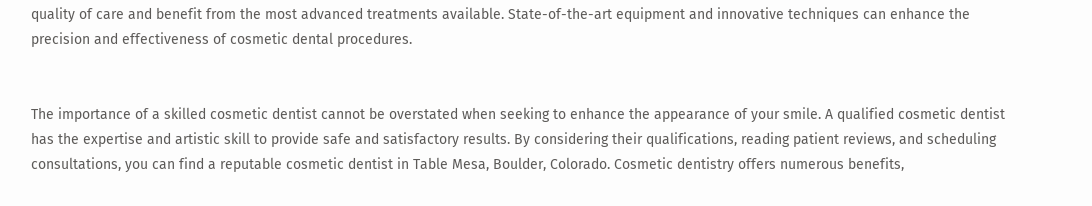quality of care and benefit from the most advanced treatments available. State-of-the-art equipment and innovative techniques can enhance the precision and effectiveness of cosmetic dental procedures.


The importance of a skilled cosmetic dentist cannot be overstated when seeking to enhance the appearance of your smile. A qualified cosmetic dentist has the expertise and artistic skill to provide safe and satisfactory results. By considering their qualifications, reading patient reviews, and scheduling consultations, you can find a reputable cosmetic dentist in Table Mesa, Boulder, Colorado. Cosmetic dentistry offers numerous benefits,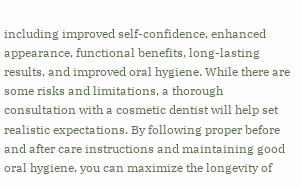including improved self-confidence, enhanced appearance, functional benefits, long-lasting results, and improved oral hygiene. While there are some risks and limitations, a thorough consultation with a cosmetic dentist will help set realistic expectations. By following proper before and after care instructions and maintaining good oral hygiene, you can maximize the longevity of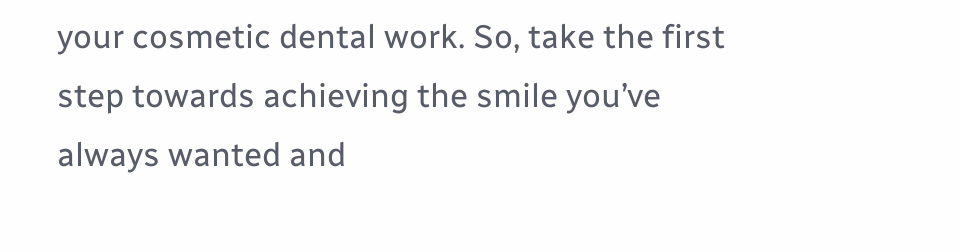your cosmetic dental work. So, take the first step towards achieving the smile you’ve always wanted and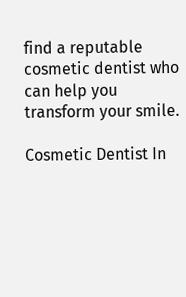find a reputable cosmetic dentist who can help you transform your smile.

Cosmetic Dentist In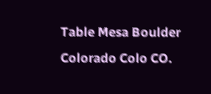Table Mesa Boulder Colorado Colo CO.